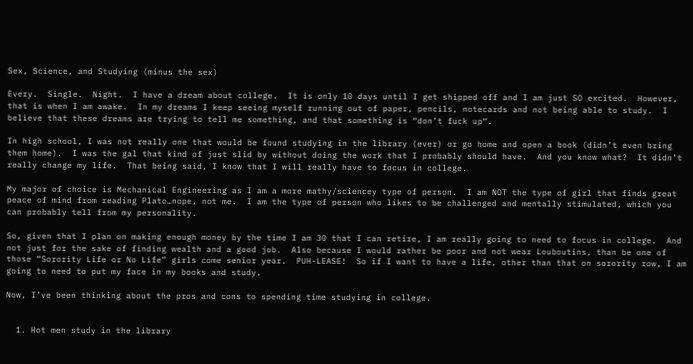Sex, Science, and Studying (minus the sex)

Every.  Single.  Night.  I have a dream about college.  It is only 10 days until I get shipped off and I am just SO excited.  However, that is when I am awake.  In my dreams I keep seeing myself running out of paper, pencils, notecards and not being able to study.  I believe that these dreams are trying to tell me something, and that something is “don’t fuck up“.

In high school, I was not really one that would be found studying in the library (ever) or go home and open a book (didn’t even bring them home).  I was the gal that kind of just slid by without doing the work that I probably should have.  And you know what?  It didn’t really change my life.  That being said, I know that I will really have to focus in college.

My major of choice is Mechanical Engineering as I am a more mathy/sciencey type of person.  I am NOT the type of girl that finds great peace of mind from reading Plato…nope, not me.  I am the type of person who likes to be challenged and mentally stimulated, which you can probably tell from my personality.

So, given that I plan on making enough money by the time I am 30 that I can retire, I am really going to need to focus in college.  And not just for the sake of finding wealth and a good job.  Also because I would rather be poor and not wear Louboutins, than be one of those “Sorority Life or No Life” girls come senior year.  PUH-LEASE!  So if I want to have a life, other than that on sorority row, I am going to need to put my face in my books and study.

Now, I’ve been thinking about the pros and cons to spending time studying in college.


  1. Hot men study in the library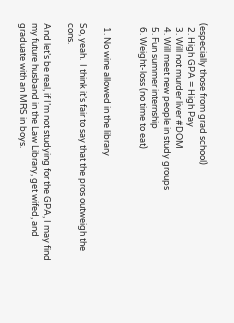(especially those from grad school)
  2. High GPA = High Pay
  3. Will not murder liver #DOM
  4. Will meet new people in study groups
  5. Fun summer internship
  6. Weight-loss (no time to eat)


  1. No wine allowed in the library

So, yeah.  I think it’s fair to say that the pros outweigh the cons.

And let’s be real, if I’m not studying for the GPA, I may find my future husband in the Law Library, get wifed, and graduate with an MRS in boys.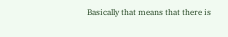Basically that means that there is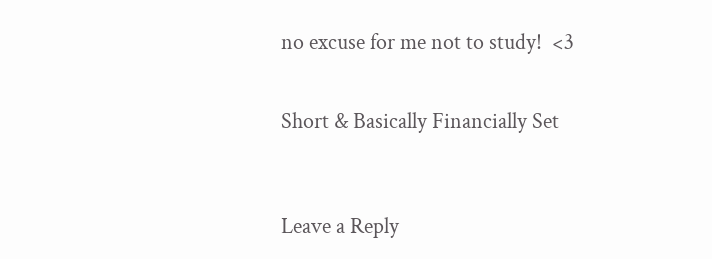no excuse for me not to study!  <3


Short & Basically Financially Set



Leave a Reply